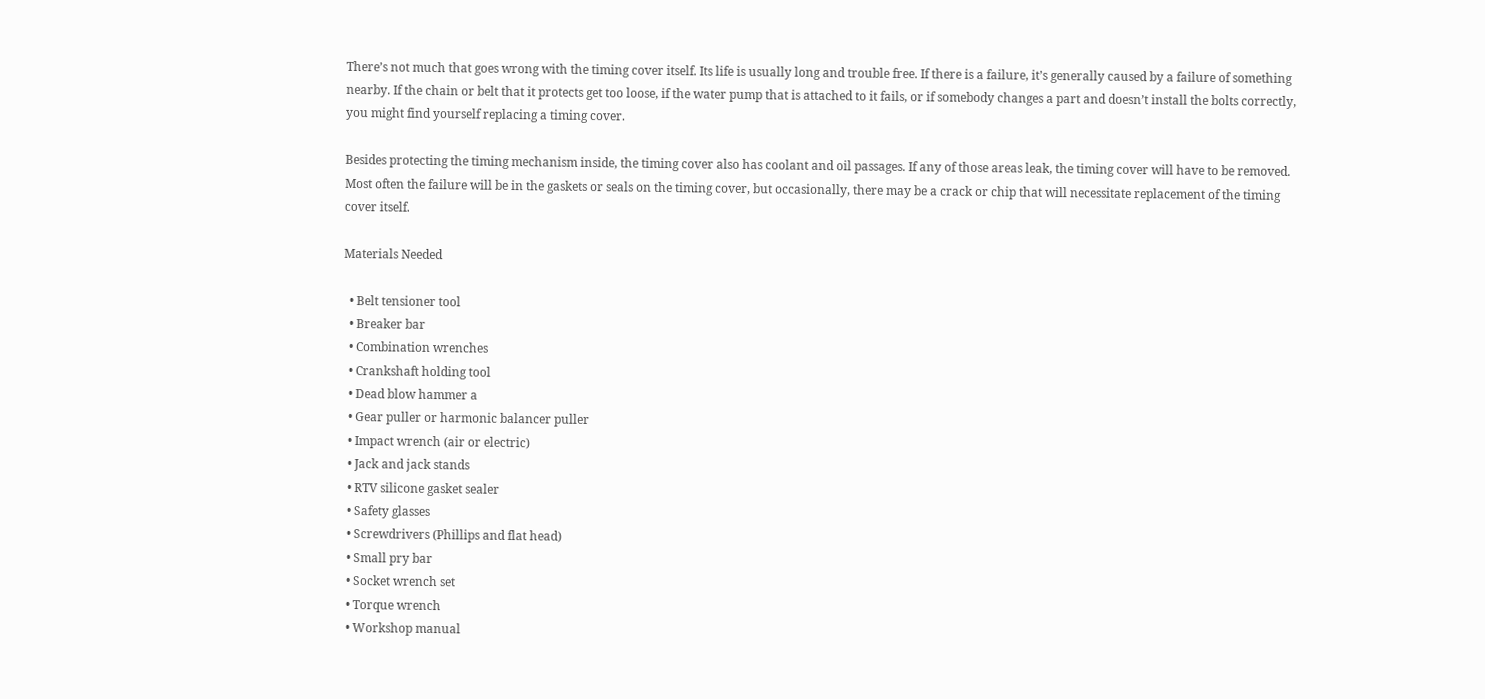There’s not much that goes wrong with the timing cover itself. Its life is usually long and trouble free. If there is a failure, it’s generally caused by a failure of something nearby. If the chain or belt that it protects get too loose, if the water pump that is attached to it fails, or if somebody changes a part and doesn’t install the bolts correctly, you might find yourself replacing a timing cover.

Besides protecting the timing mechanism inside, the timing cover also has coolant and oil passages. If any of those areas leak, the timing cover will have to be removed. Most often the failure will be in the gaskets or seals on the timing cover, but occasionally, there may be a crack or chip that will necessitate replacement of the timing cover itself.

Materials Needed

  • Belt tensioner tool
  • Breaker bar
  • Combination wrenches
  • Crankshaft holding tool
  • Dead blow hammer a
  • Gear puller or harmonic balancer puller
  • Impact wrench (air or electric)
  • Jack and jack stands
  • RTV silicone gasket sealer
  • Safety glasses
  • Screwdrivers (Phillips and flat head)
  • Small pry bar
  • Socket wrench set
  • Torque wrench
  • Workshop manual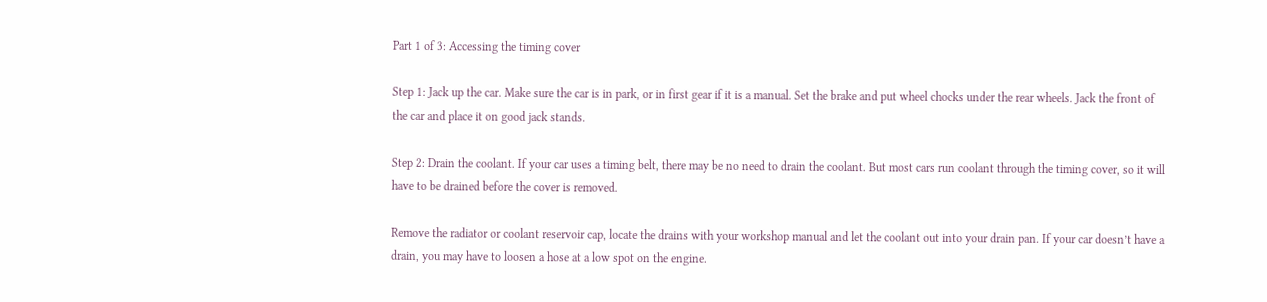Part 1 of 3: Accessing the timing cover

Step 1: Jack up the car. Make sure the car is in park, or in first gear if it is a manual. Set the brake and put wheel chocks under the rear wheels. Jack the front of the car and place it on good jack stands.

Step 2: Drain the coolant. If your car uses a timing belt, there may be no need to drain the coolant. But most cars run coolant through the timing cover, so it will have to be drained before the cover is removed.

Remove the radiator or coolant reservoir cap, locate the drains with your workshop manual and let the coolant out into your drain pan. If your car doesn’t have a drain, you may have to loosen a hose at a low spot on the engine.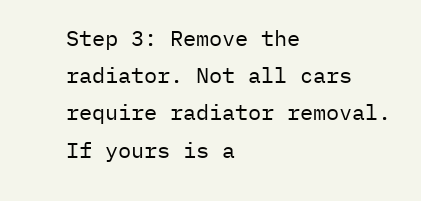Step 3: Remove the radiator. Not all cars require radiator removal. If yours is a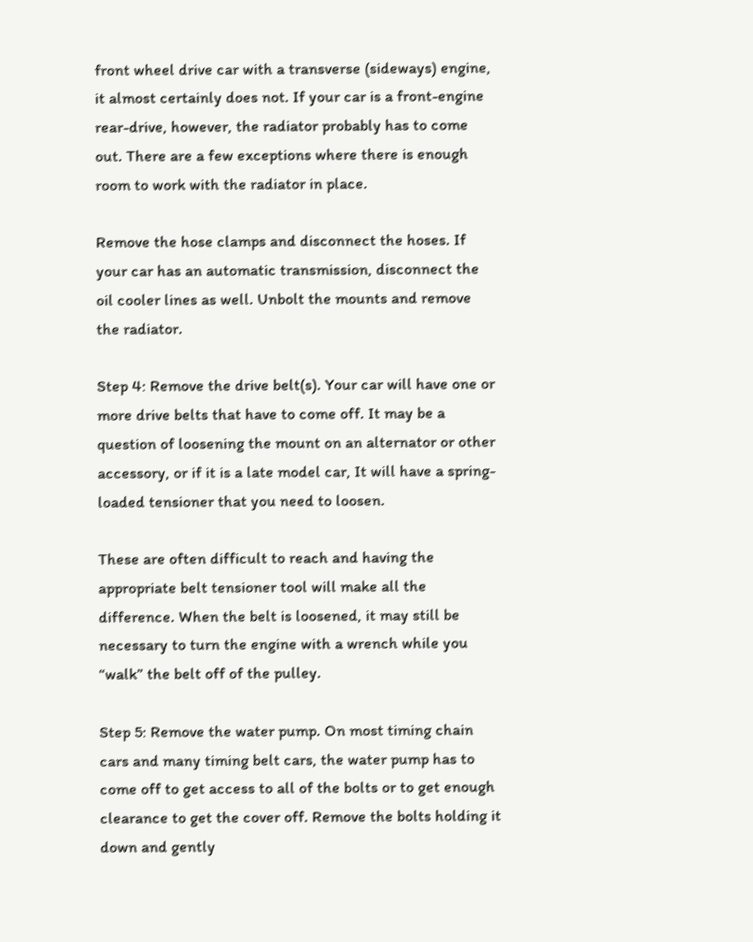front wheel drive car with a transverse (sideways) engine, it almost certainly does not. If your car is a front-engine rear-drive, however, the radiator probably has to come out. There are a few exceptions where there is enough room to work with the radiator in place.

Remove the hose clamps and disconnect the hoses. If your car has an automatic transmission, disconnect the oil cooler lines as well. Unbolt the mounts and remove the radiator.

Step 4: Remove the drive belt(s). Your car will have one or more drive belts that have to come off. It may be a question of loosening the mount on an alternator or other accessory, or if it is a late model car, It will have a spring-loaded tensioner that you need to loosen.

These are often difficult to reach and having the appropriate belt tensioner tool will make all the difference. When the belt is loosened, it may still be necessary to turn the engine with a wrench while you “walk” the belt off of the pulley.

Step 5: Remove the water pump. On most timing chain cars and many timing belt cars, the water pump has to come off to get access to all of the bolts or to get enough clearance to get the cover off. Remove the bolts holding it down and gently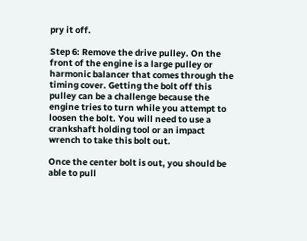pry it off.

Step 6: Remove the drive pulley. On the front of the engine is a large pulley or harmonic balancer that comes through the timing cover. Getting the bolt off this pulley can be a challenge because the engine tries to turn while you attempt to loosen the bolt. You will need to use a crankshaft holding tool or an impact wrench to take this bolt out.

Once the center bolt is out, you should be able to pull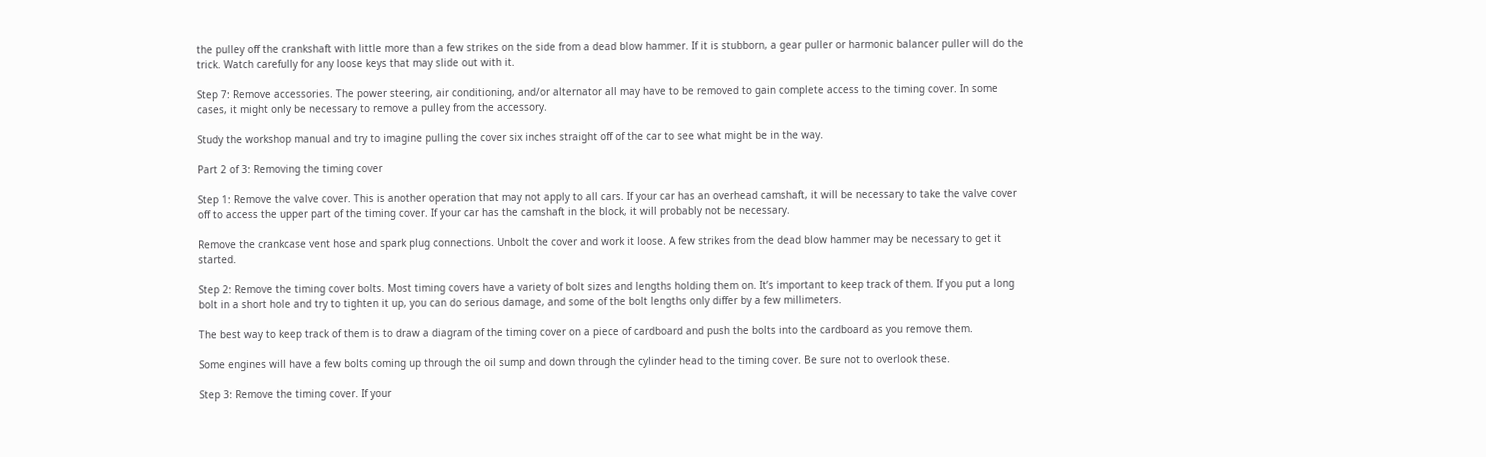the pulley off the crankshaft with little more than a few strikes on the side from a dead blow hammer. If it is stubborn, a gear puller or harmonic balancer puller will do the trick. Watch carefully for any loose keys that may slide out with it.

Step 7: Remove accessories. The power steering, air conditioning, and/or alternator all may have to be removed to gain complete access to the timing cover. In some cases, it might only be necessary to remove a pulley from the accessory.

Study the workshop manual and try to imagine pulling the cover six inches straight off of the car to see what might be in the way.

Part 2 of 3: Removing the timing cover

Step 1: Remove the valve cover. This is another operation that may not apply to all cars. If your car has an overhead camshaft, it will be necessary to take the valve cover off to access the upper part of the timing cover. If your car has the camshaft in the block, it will probably not be necessary.

Remove the crankcase vent hose and spark plug connections. Unbolt the cover and work it loose. A few strikes from the dead blow hammer may be necessary to get it started.

Step 2: Remove the timing cover bolts. Most timing covers have a variety of bolt sizes and lengths holding them on. It’s important to keep track of them. If you put a long bolt in a short hole and try to tighten it up, you can do serious damage, and some of the bolt lengths only differ by a few millimeters.

The best way to keep track of them is to draw a diagram of the timing cover on a piece of cardboard and push the bolts into the cardboard as you remove them.

Some engines will have a few bolts coming up through the oil sump and down through the cylinder head to the timing cover. Be sure not to overlook these.

Step 3: Remove the timing cover. If your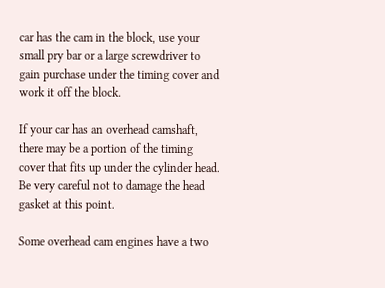car has the cam in the block, use your small pry bar or a large screwdriver to gain purchase under the timing cover and work it off the block.

If your car has an overhead camshaft, there may be a portion of the timing cover that fits up under the cylinder head. Be very careful not to damage the head gasket at this point.

Some overhead cam engines have a two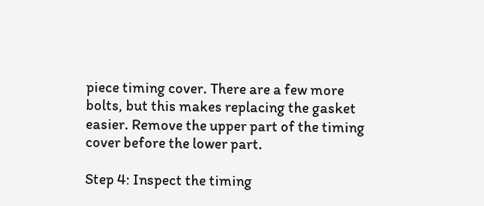piece timing cover. There are a few more bolts, but this makes replacing the gasket easier. Remove the upper part of the timing cover before the lower part.

Step 4: Inspect the timing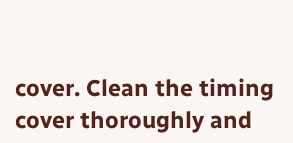cover. Clean the timing cover thoroughly and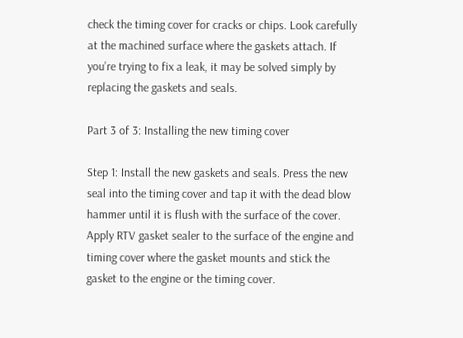check the timing cover for cracks or chips. Look carefully at the machined surface where the gaskets attach. If you’re trying to fix a leak, it may be solved simply by replacing the gaskets and seals.

Part 3 of 3: Installing the new timing cover

Step 1: Install the new gaskets and seals. Press the new seal into the timing cover and tap it with the dead blow hammer until it is flush with the surface of the cover. Apply RTV gasket sealer to the surface of the engine and timing cover where the gasket mounts and stick the gasket to the engine or the timing cover.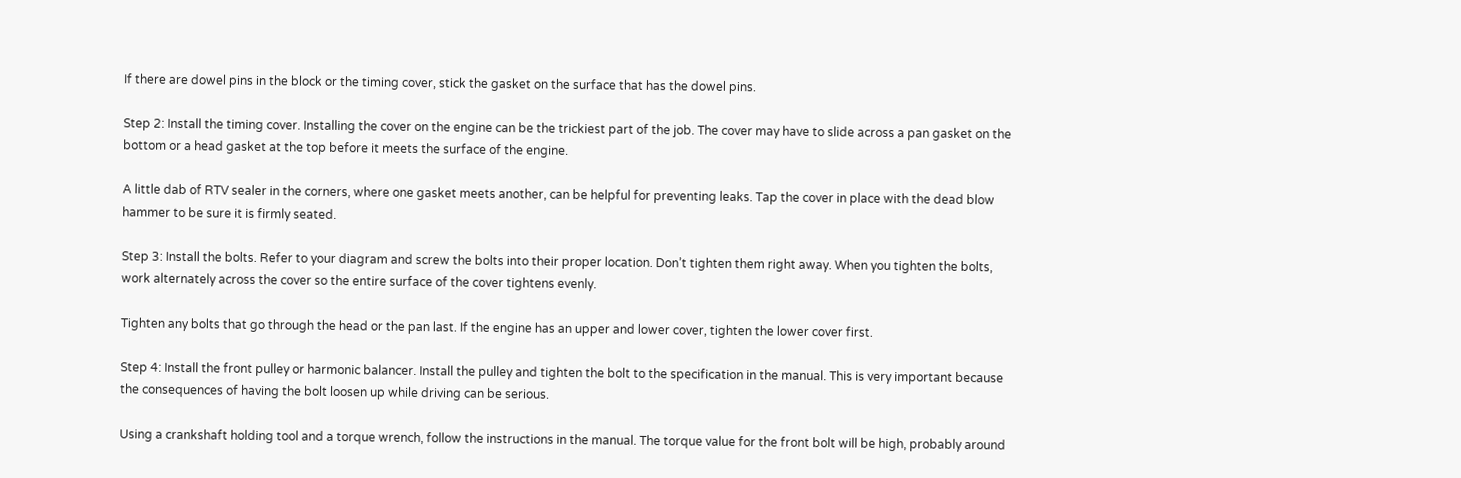If there are dowel pins in the block or the timing cover, stick the gasket on the surface that has the dowel pins.

Step 2: Install the timing cover. Installing the cover on the engine can be the trickiest part of the job. The cover may have to slide across a pan gasket on the bottom or a head gasket at the top before it meets the surface of the engine.

A little dab of RTV sealer in the corners, where one gasket meets another, can be helpful for preventing leaks. Tap the cover in place with the dead blow hammer to be sure it is firmly seated.

Step 3: Install the bolts. Refer to your diagram and screw the bolts into their proper location. Don’t tighten them right away. When you tighten the bolts, work alternately across the cover so the entire surface of the cover tightens evenly.

Tighten any bolts that go through the head or the pan last. If the engine has an upper and lower cover, tighten the lower cover first.

Step 4: Install the front pulley or harmonic balancer. Install the pulley and tighten the bolt to the specification in the manual. This is very important because the consequences of having the bolt loosen up while driving can be serious.

Using a crankshaft holding tool and a torque wrench, follow the instructions in the manual. The torque value for the front bolt will be high, probably around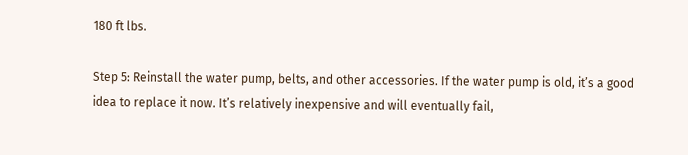180 ft lbs.

Step 5: Reinstall the water pump, belts, and other accessories. If the water pump is old, it’s a good idea to replace it now. It’s relatively inexpensive and will eventually fail,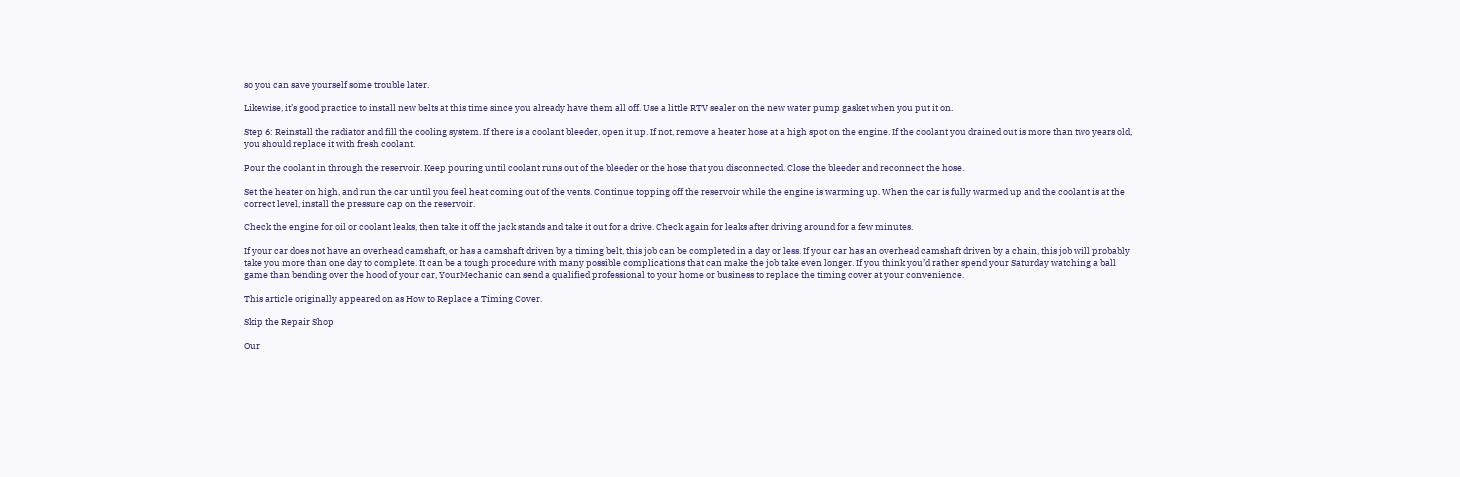so you can save yourself some trouble later.

Likewise, it’s good practice to install new belts at this time since you already have them all off. Use a little RTV sealer on the new water pump gasket when you put it on.

Step 6: Reinstall the radiator and fill the cooling system. If there is a coolant bleeder, open it up. If not, remove a heater hose at a high spot on the engine. If the coolant you drained out is more than two years old, you should replace it with fresh coolant.

Pour the coolant in through the reservoir. Keep pouring until coolant runs out of the bleeder or the hose that you disconnected. Close the bleeder and reconnect the hose.

Set the heater on high, and run the car until you feel heat coming out of the vents. Continue topping off the reservoir while the engine is warming up. When the car is fully warmed up and the coolant is at the correct level, install the pressure cap on the reservoir.

Check the engine for oil or coolant leaks, then take it off the jack stands and take it out for a drive. Check again for leaks after driving around for a few minutes.

If your car does not have an overhead camshaft, or has a camshaft driven by a timing belt, this job can be completed in a day or less. If your car has an overhead camshaft driven by a chain, this job will probably take you more than one day to complete. It can be a tough procedure with many possible complications that can make the job take even longer. If you think you’d rather spend your Saturday watching a ball game than bending over the hood of your car, YourMechanic can send a qualified professional to your home or business to replace the timing cover at your convenience.

This article originally appeared on as How to Replace a Timing Cover.

Skip the Repair Shop

Our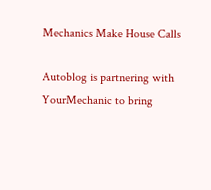Mechanics Make House Calls

Autoblog is partnering with YourMechanic to bring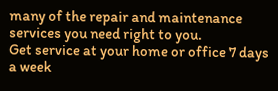many of the repair and maintenance services you need right to you.
Get service at your home or office 7 days a week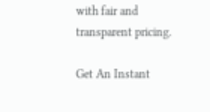with fair and transparent pricing.

Get An Instant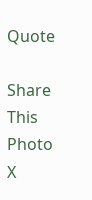Quote

Share This Photo X